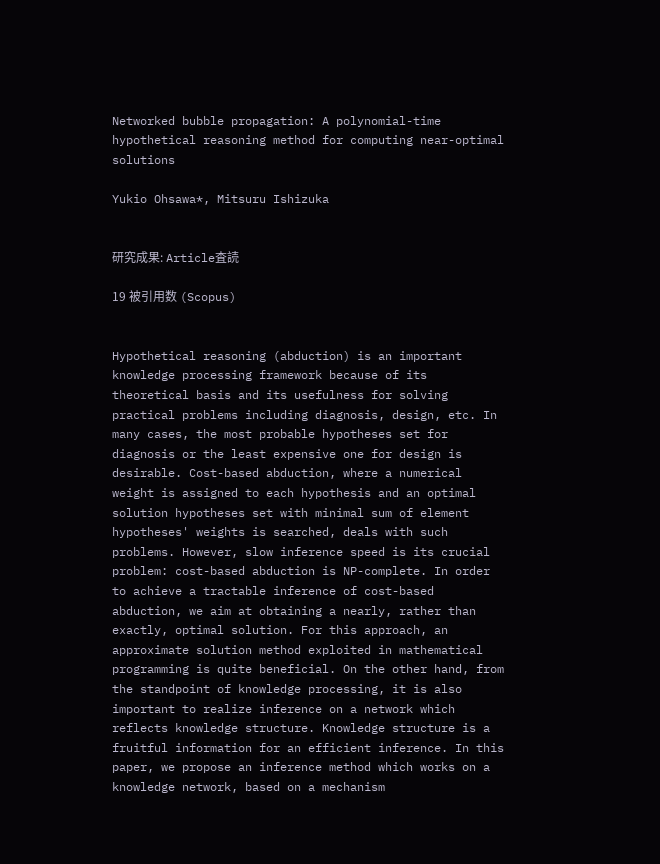Networked bubble propagation: A polynomial-time hypothetical reasoning method for computing near-optimal solutions

Yukio Ohsawa*, Mitsuru Ishizuka


研究成果: Article査読

19 被引用数 (Scopus)


Hypothetical reasoning (abduction) is an important knowledge processing framework because of its theoretical basis and its usefulness for solving practical problems including diagnosis, design, etc. In many cases, the most probable hypotheses set for diagnosis or the least expensive one for design is desirable. Cost-based abduction, where a numerical weight is assigned to each hypothesis and an optimal solution hypotheses set with minimal sum of element hypotheses' weights is searched, deals with such problems. However, slow inference speed is its crucial problem: cost-based abduction is NP-complete. In order to achieve a tractable inference of cost-based abduction, we aim at obtaining a nearly, rather than exactly, optimal solution. For this approach, an approximate solution method exploited in mathematical programming is quite beneficial. On the other hand, from the standpoint of knowledge processing, it is also important to realize inference on a network which reflects knowledge structure. Knowledge structure is a fruitful information for an efficient inference. In this paper, we propose an inference method which works on a knowledge network, based on a mechanism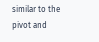similar to the pivot and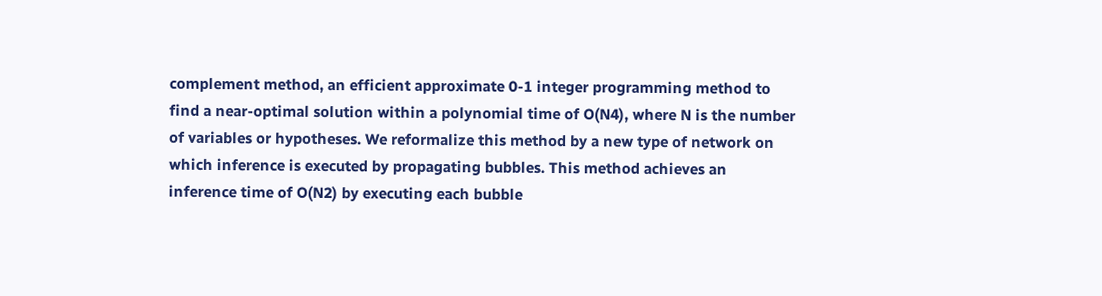complement method, an efficient approximate 0-1 integer programming method to find a near-optimal solution within a polynomial time of O(N4), where N is the number of variables or hypotheses. We reformalize this method by a new type of network on which inference is executed by propagating bubbles. This method achieves an inference time of O(N2) by executing each bubble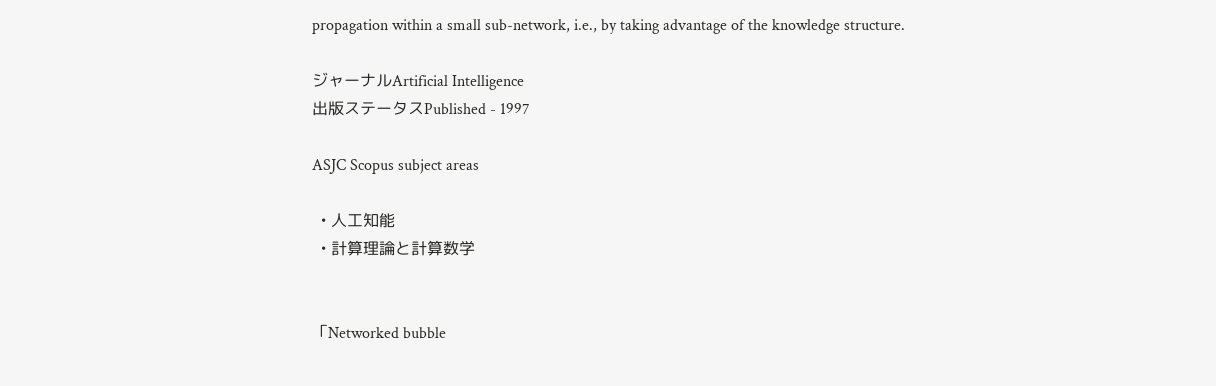propagation within a small sub-network, i.e., by taking advantage of the knowledge structure.

ジャーナルArtificial Intelligence
出版ステータスPublished - 1997

ASJC Scopus subject areas

  • 人工知能
  • 計算理論と計算数学


「Networked bubble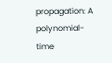propagation: A polynomial-time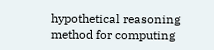hypothetical reasoning method for computing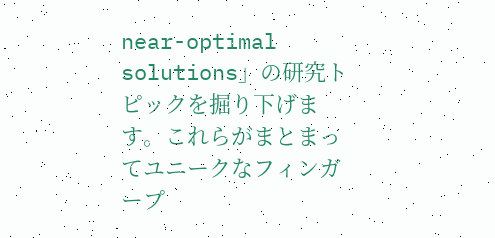near-optimal solutions」の研究トピックを掘り下げます。これらがまとまってユニークなフィンガープ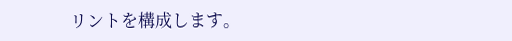リントを構成します。